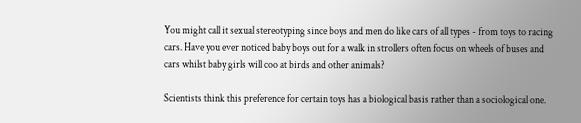You might call it sexual stereotyping since boys and men do like cars of all types - from toys to racing cars. Have you ever noticed baby boys out for a walk in strollers often focus on wheels of buses and cars whilst baby girls will coo at birds and other animals?

Scientists think this preference for certain toys has a biological basis rather than a sociological one.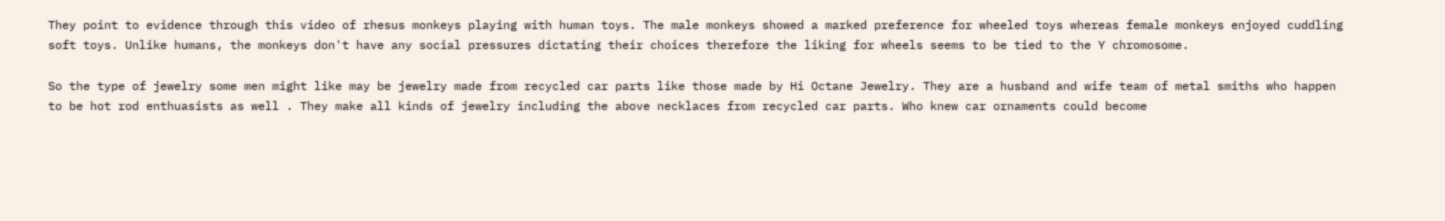They point to evidence through this video of rhesus monkeys playing with human toys. The male monkeys showed a marked preference for wheeled toys whereas female monkeys enjoyed cuddling soft toys. Unlike humans, the monkeys don't have any social pressures dictating their choices therefore the liking for wheels seems to be tied to the Y chromosome.

So the type of jewelry some men might like may be jewelry made from recycled car parts like those made by Hi Octane Jewelry. They are a husband and wife team of metal smiths who happen to be hot rod enthuasists as well . They make all kinds of jewelry including the above necklaces from recycled car parts. Who knew car ornaments could become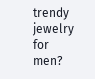trendy jewelry for men?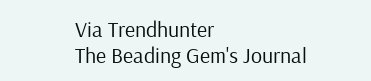Via Trendhunter
The Beading Gem's Journal